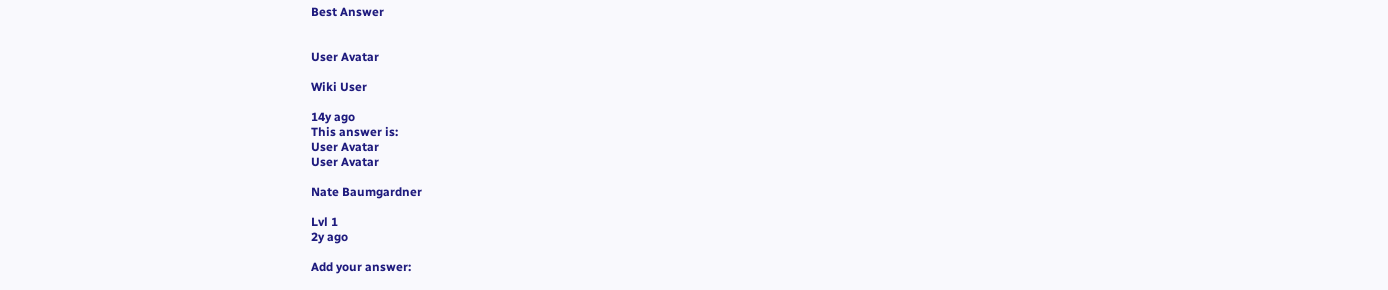Best Answer


User Avatar

Wiki User

14y ago
This answer is:
User Avatar
User Avatar

Nate Baumgardner

Lvl 1
2y ago

Add your answer: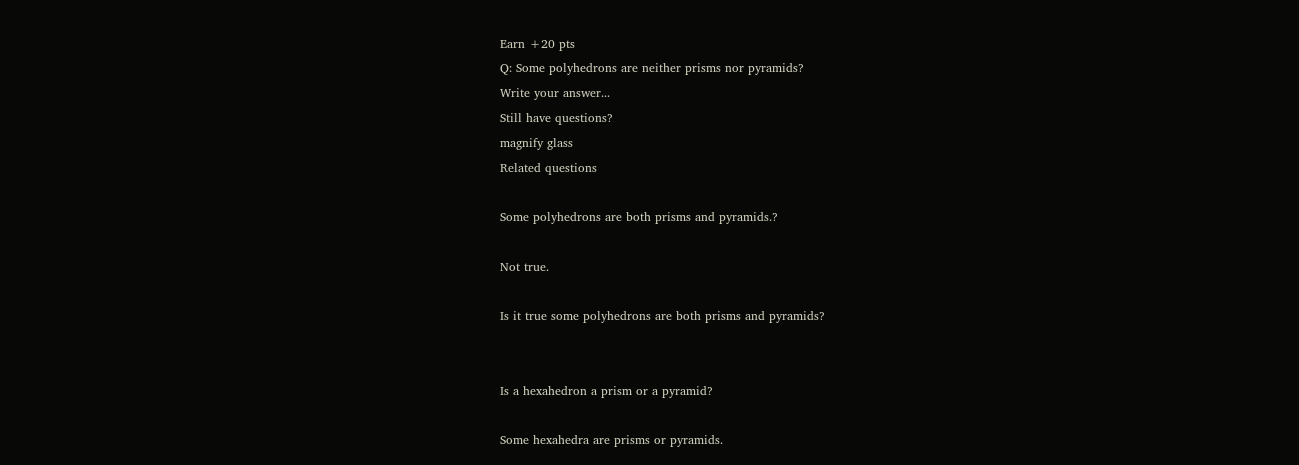Earn +20 pts
Q: Some polyhedrons are neither prisms nor pyramids?
Write your answer...
Still have questions?
magnify glass
Related questions

Some polyhedrons are both prisms and pyramids.?

Not true.

Is it true some polyhedrons are both prisms and pyramids?


Is a hexahedron a prism or a pyramid?

Some hexahedra are prisms or pyramids.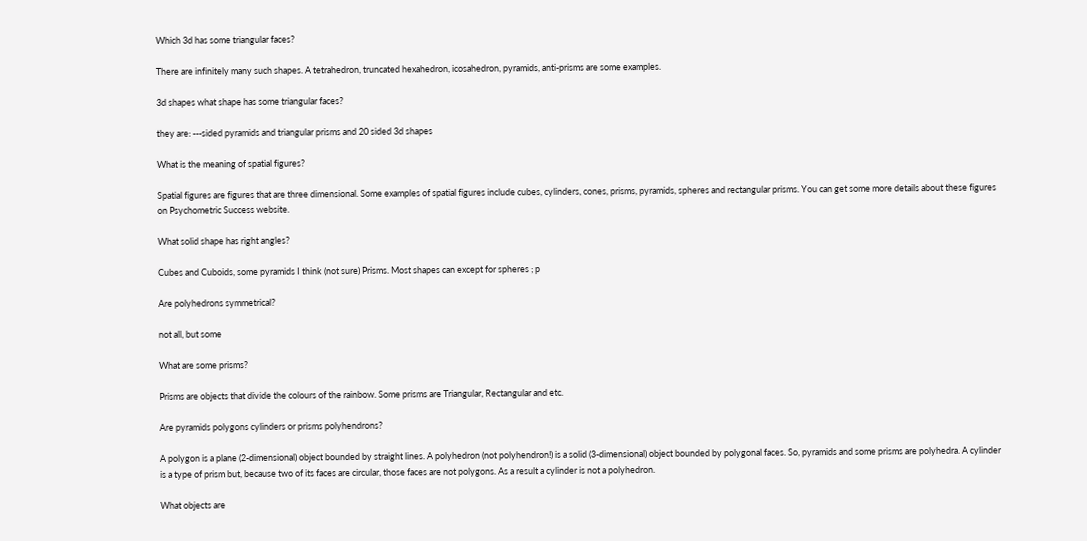Which 3d has some triangular faces?

There are infinitely many such shapes. A tetrahedron, truncated hexahedron, icosahedron, pyramids, anti-prisms are some examples.

3d shapes what shape has some triangular faces?

they are: ---sided pyramids and triangular prisms and 20 sided 3d shapes

What is the meaning of spatial figures?

Spatial figures are figures that are three dimensional. Some examples of spatial figures include cubes, cylinders, cones, prisms, pyramids, spheres and rectangular prisms. You can get some more details about these figures on Psychometric Success website.

What solid shape has right angles?

Cubes and Cuboids, some pyramids I think (not sure) Prisms. Most shapes can except for spheres ; p

Are polyhedrons symmetrical?

not all, but some

What are some prisms?

Prisms are objects that divide the colours of the rainbow. Some prisms are Triangular, Rectangular and etc.

Are pyramids polygons cylinders or prisms polyhendrons?

A polygon is a plane (2-dimensional) object bounded by straight lines. A polyhedron (not polyhendron!) is a solid (3-dimensional) object bounded by polygonal faces. So, pyramids and some prisms are polyhedra. A cylinder is a type of prism but, because two of its faces are circular, those faces are not polygons. As a result a cylinder is not a polyhedron.

What objects are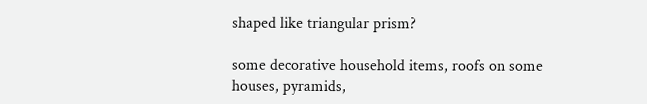shaped like triangular prism?

some decorative household items, roofs on some houses, pyramids,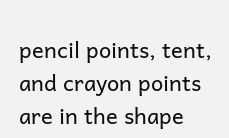pencil points, tent, and crayon points are in the shape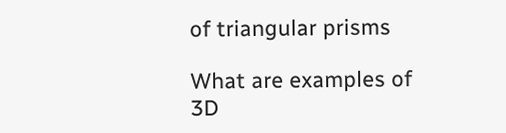of triangular prisms

What are examples of 3D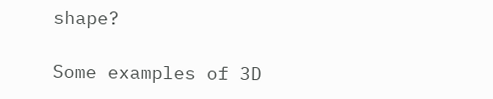shape?

Some examples of 3D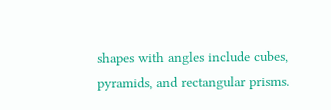shapes with angles include cubes, pyramids, and rectangular prisms.